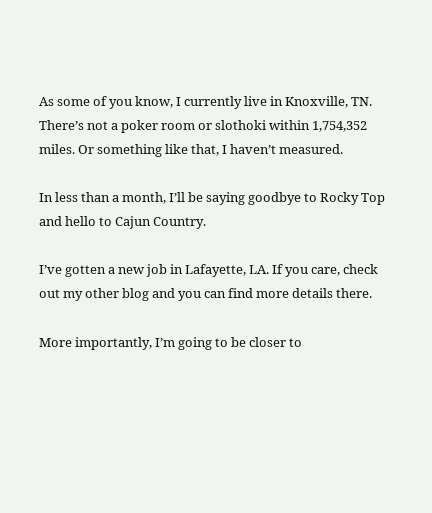As some of you know, I currently live in Knoxville, TN. There’s not a poker room or slothoki within 1,754,352 miles. Or something like that, I haven’t measured.

In less than a month, I’ll be saying goodbye to Rocky Top and hello to Cajun Country.

I’ve gotten a new job in Lafayette, LA. If you care, check out my other blog and you can find more details there.

More importantly, I’m going to be closer to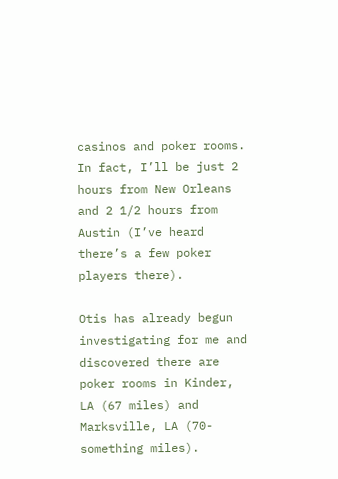casinos and poker rooms. In fact, I’ll be just 2 hours from New Orleans and 2 1/2 hours from Austin (I’ve heard there’s a few poker players there).

Otis has already begun investigating for me and discovered there are poker rooms in Kinder, LA (67 miles) and Marksville, LA (70-something miles).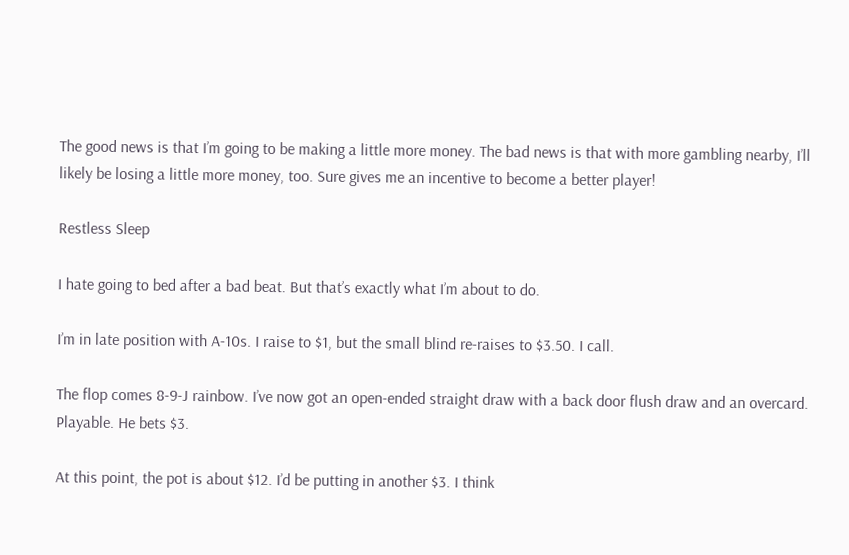The good news is that I’m going to be making a little more money. The bad news is that with more gambling nearby, I’ll likely be losing a little more money, too. Sure gives me an incentive to become a better player!

Restless Sleep

I hate going to bed after a bad beat. But that’s exactly what I’m about to do.

I’m in late position with A-10s. I raise to $1, but the small blind re-raises to $3.50. I call.

The flop comes 8-9-J rainbow. I’ve now got an open-ended straight draw with a back door flush draw and an overcard. Playable. He bets $3.

At this point, the pot is about $12. I’d be putting in another $3. I think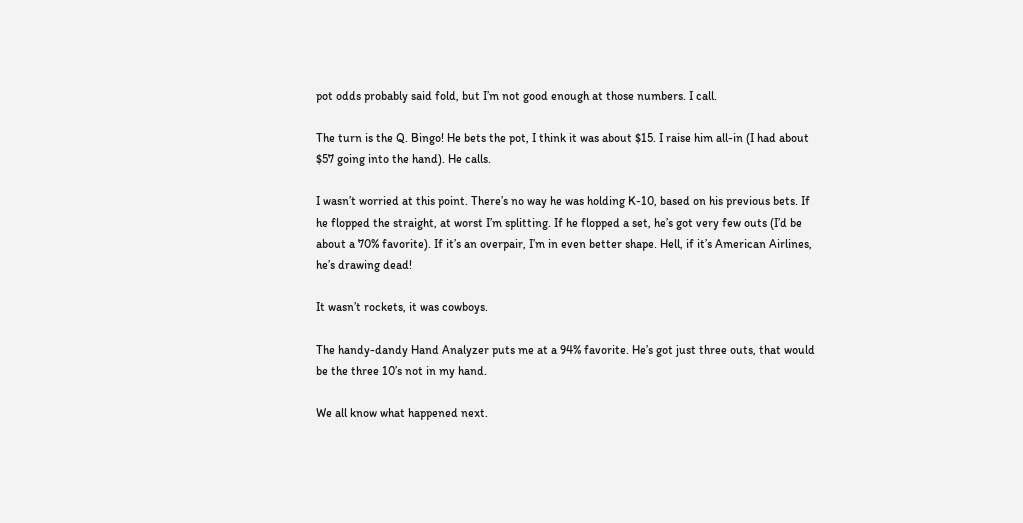pot odds probably said fold, but I’m not good enough at those numbers. I call.

The turn is the Q. Bingo! He bets the pot, I think it was about $15. I raise him all-in (I had about $57 going into the hand). He calls.

I wasn’t worried at this point. There’s no way he was holding K-10, based on his previous bets. If he flopped the straight, at worst I’m splitting. If he flopped a set, he’s got very few outs (I’d be about a 70% favorite). If it’s an overpair, I’m in even better shape. Hell, if it’s American Airlines, he’s drawing dead!

It wasn’t rockets, it was cowboys.

The handy-dandy Hand Analyzer puts me at a 94% favorite. He’s got just three outs, that would be the three 10’s not in my hand.

We all know what happened next.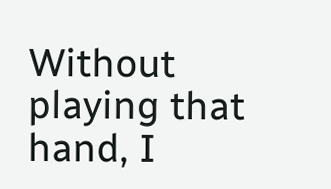Without playing that hand, I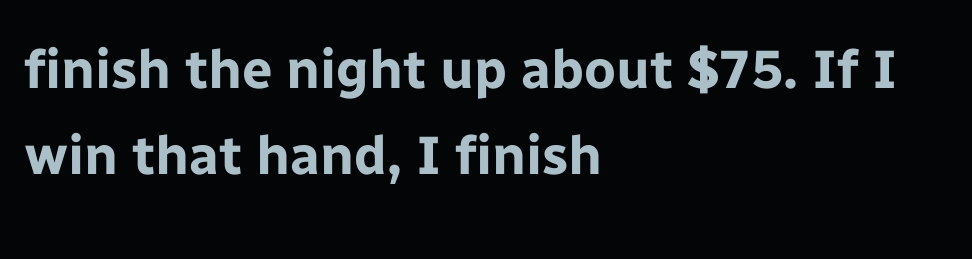finish the night up about $75. If I win that hand, I finish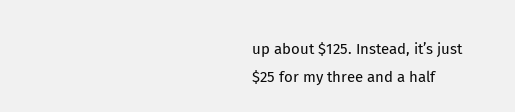up about $125. Instead, it’s just $25 for my three and a half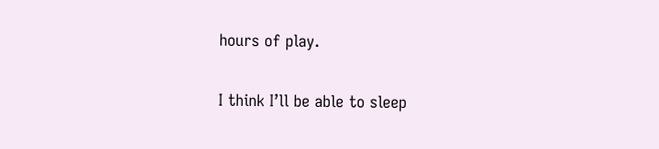hours of play.

I think I’ll be able to sleep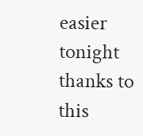easier tonight thanks to this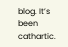blog. It’s been cathartic.